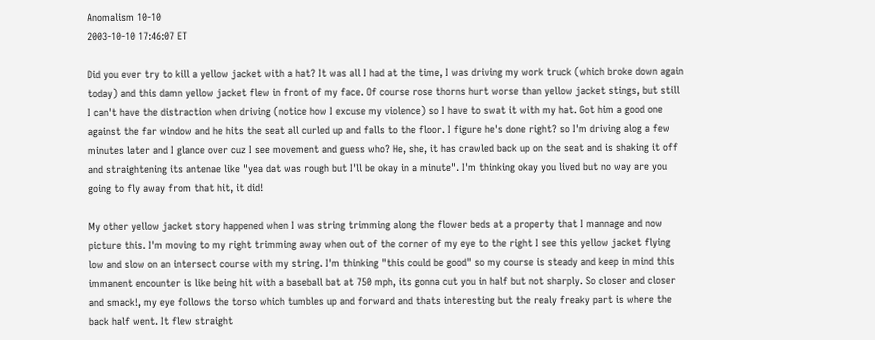Anomalism 10-10
2003-10-10 17:46:07 ET

Did you ever try to kill a yellow jacket with a hat? It was all I had at the time, I was driving my work truck (which broke down again today) and this damn yellow jacket flew in front of my face. Of course rose thorns hurt worse than yellow jacket stings, but still I can't have the distraction when driving (notice how I excuse my violence) so I have to swat it with my hat. Got him a good one against the far window and he hits the seat all curled up and falls to the floor. I figure he's done right? so I'm driving alog a few minutes later and I glance over cuz I see movement and guess who? He, she, it has crawled back up on the seat and is shaking it off and straightening its antenae like "yea dat was rough but I'll be okay in a minute". I'm thinking okay you lived but no way are you going to fly away from that hit, it did!

My other yellow jacket story happened when I was string trimming along the flower beds at a property that I mannage and now picture this. I'm moving to my right trimming away when out of the corner of my eye to the right I see this yellow jacket flying low and slow on an intersect course with my string. I'm thinking "this could be good" so my course is steady and keep in mind this immanent encounter is like being hit with a baseball bat at 750 mph, its gonna cut you in half but not sharply. So closer and closer and smack!, my eye follows the torso which tumbles up and forward and thats interesting but the realy freaky part is where the back half went. It flew straight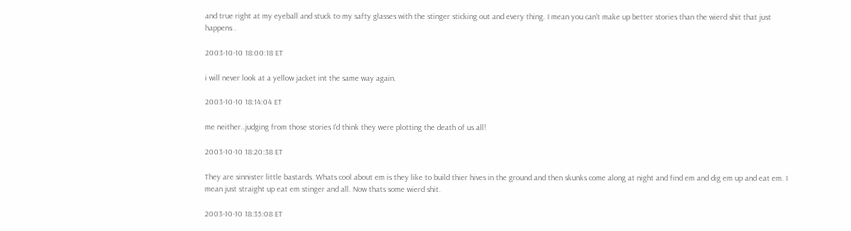and true right at my eyeball and stuck to my safty glasses with the stinger sticking out and every thing. I mean you can't make up better stories than the wierd shit that just happens .

2003-10-10 18:00:18 ET

i will never look at a yellow jacket int the same way again.

2003-10-10 18:14:04 ET

me neither..judging from those stories I'd think they were plotting the death of us all!

2003-10-10 18:20:38 ET

They are sinnister little bastards. Whats cool about em is they like to build thier hives in the ground and then skunks come along at night and find em and dig em up and eat em. I mean just straight up eat em stinger and all. Now thats some wierd shit.

2003-10-10 18:35:08 ET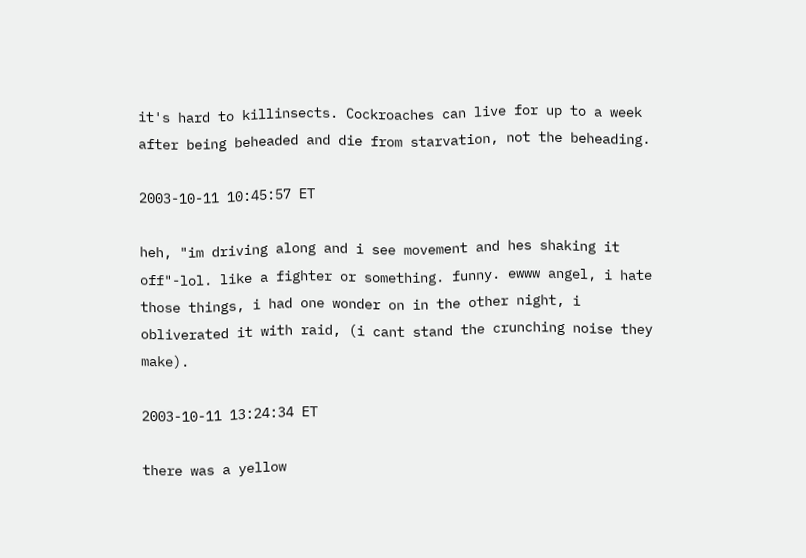it's hard to killinsects. Cockroaches can live for up to a week after being beheaded and die from starvation, not the beheading.

2003-10-11 10:45:57 ET

heh, "im driving along and i see movement and hes shaking it off"-lol. like a fighter or something. funny. ewww angel, i hate those things, i had one wonder on in the other night, i obliverated it with raid, (i cant stand the crunching noise they make).

2003-10-11 13:24:34 ET

there was a yellow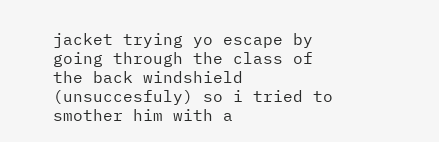jacket trying yo escape by going through the class of the back windshield (unsuccesfuly) so i tried to smother him with a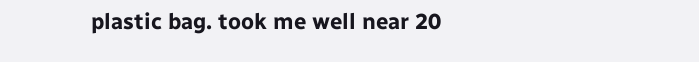plastic bag. took me well near 20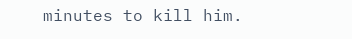minutes to kill him.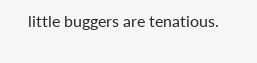little buggers are tenatious.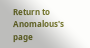Return to Anomalous's page